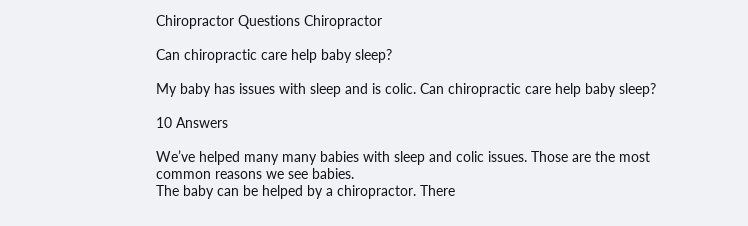Chiropractor Questions Chiropractor

Can chiropractic care help baby sleep?

My baby has issues with sleep and is colic. Can chiropractic care help baby sleep?

10 Answers

We’ve helped many many babies with sleep and colic issues. Those are the most common reasons we see babies.
The baby can be helped by a chiropractor. There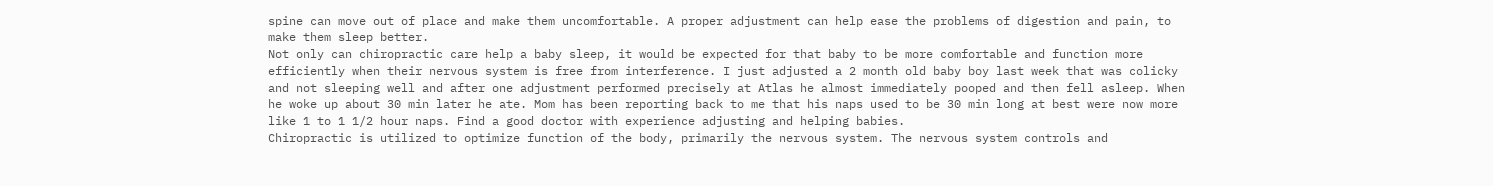spine can move out of place and make them uncomfortable. A proper adjustment can help ease the problems of digestion and pain, to make them sleep better.
Not only can chiropractic care help a baby sleep, it would be expected for that baby to be more comfortable and function more efficiently when their nervous system is free from interference. I just adjusted a 2 month old baby boy last week that was colicky and not sleeping well and after one adjustment performed precisely at Atlas he almost immediately pooped and then fell asleep. When he woke up about 30 min later he ate. Mom has been reporting back to me that his naps used to be 30 min long at best were now more like 1 to 1 1/2 hour naps. Find a good doctor with experience adjusting and helping babies.
Chiropractic is utilized to optimize function of the body, primarily the nervous system. The nervous system controls and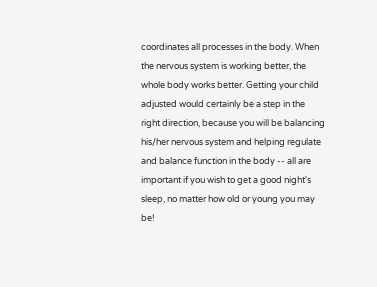coordinates all processes in the body. When the nervous system is working better, the whole body works better. Getting your child adjusted would certainly be a step in the right direction, because you will be balancing his/her nervous system and helping regulate and balance function in the body -- all are important if you wish to get a good night's sleep, no matter how old or young you may be!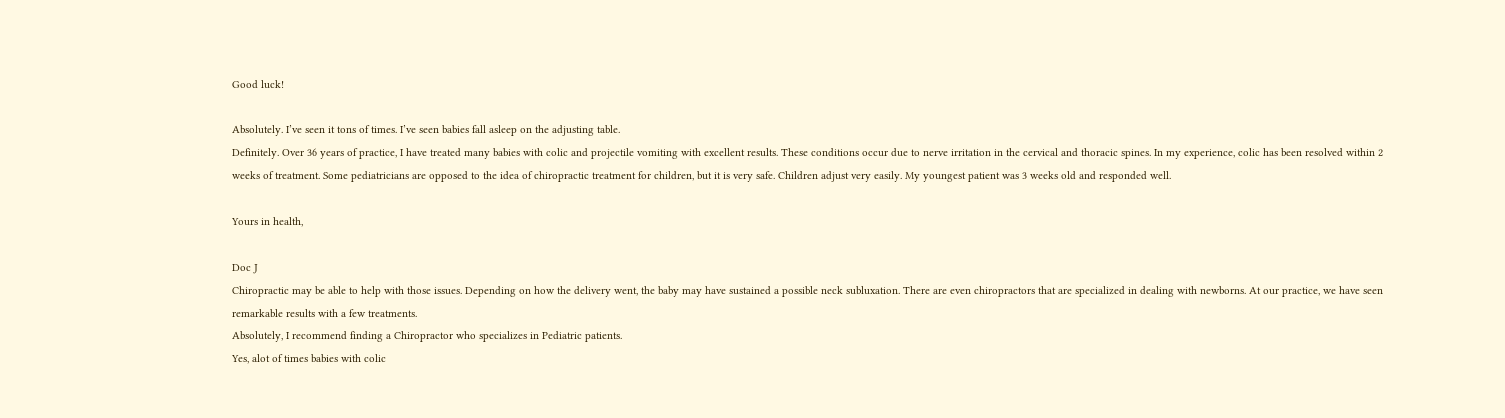Good luck!

Absolutely. I’ve seen it tons of times. I’ve seen babies fall asleep on the adjusting table.
Definitely. Over 36 years of practice, I have treated many babies with colic and projectile vomiting with excellent results. These conditions occur due to nerve irritation in the cervical and thoracic spines. In my experience, colic has been resolved within 2 weeks of treatment. Some pediatricians are opposed to the idea of chiropractic treatment for children, but it is very safe. Children adjust very easily. My youngest patient was 3 weeks old and responded well.

Yours in health,

Doc J
Chiropractic may be able to help with those issues. Depending on how the delivery went, the baby may have sustained a possible neck subluxation. There are even chiropractors that are specialized in dealing with newborns. At our practice, we have seen remarkable results with a few treatments.
Absolutely, I recommend finding a Chiropractor who specializes in Pediatric patients.
Yes, alot of times babies with colic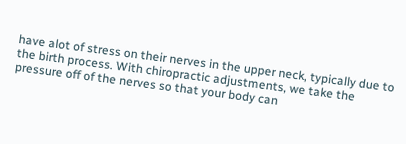have alot of stress on their nerves in the upper neck, typically due to the birth process. With chiropractic adjustments, we take the pressure off of the nerves so that your body can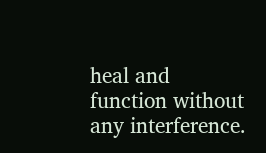heal and function without any interference.